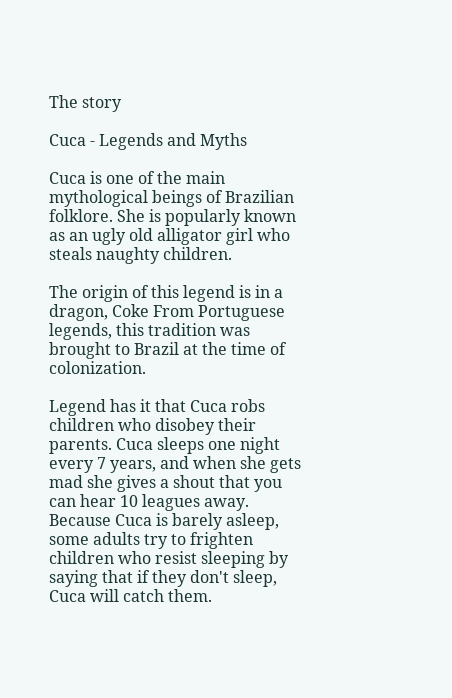The story

Cuca - Legends and Myths

Cuca is one of the main mythological beings of Brazilian folklore. She is popularly known as an ugly old alligator girl who steals naughty children.

The origin of this legend is in a dragon, Coke From Portuguese legends, this tradition was brought to Brazil at the time of colonization.

Legend has it that Cuca robs children who disobey their parents. Cuca sleeps one night every 7 years, and when she gets mad she gives a shout that you can hear 10 leagues away. Because Cuca is barely asleep, some adults try to frighten children who resist sleeping by saying that if they don't sleep, Cuca will catch them.